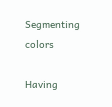Segmenting colors

Having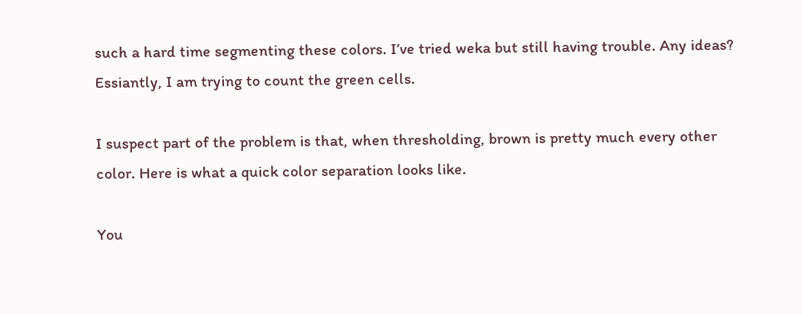such a hard time segmenting these colors. I’ve tried weka but still having trouble. Any ideas? Essiantly, I am trying to count the green cells.

I suspect part of the problem is that, when thresholding, brown is pretty much every other color. Here is what a quick color separation looks like.

You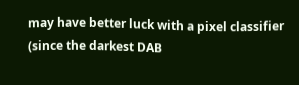may have better luck with a pixel classifier (since the darkest DAB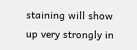staining will show up very strongly in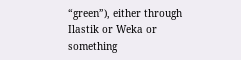“green”), either through Ilastik or Weka or something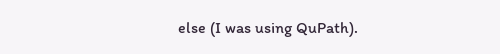else (I was using QuPath).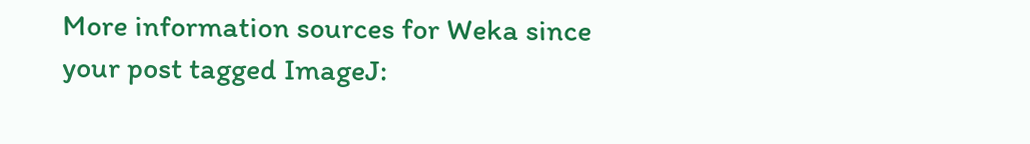More information sources for Weka since your post tagged ImageJ: